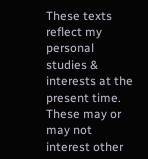These texts reflect my personal studies & interests at the present time. These may or may not interest other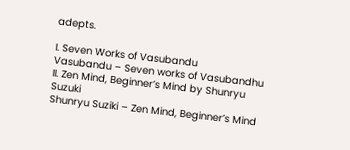adepts.

I. Seven Works of Vasubandu
Vasubandu – Seven works of Vasubandhu
II. Zen Mind, Beginner’s Mind by Shunryu Suzuki
Shunryu Suziki – Zen Mind, Beginner’s Mind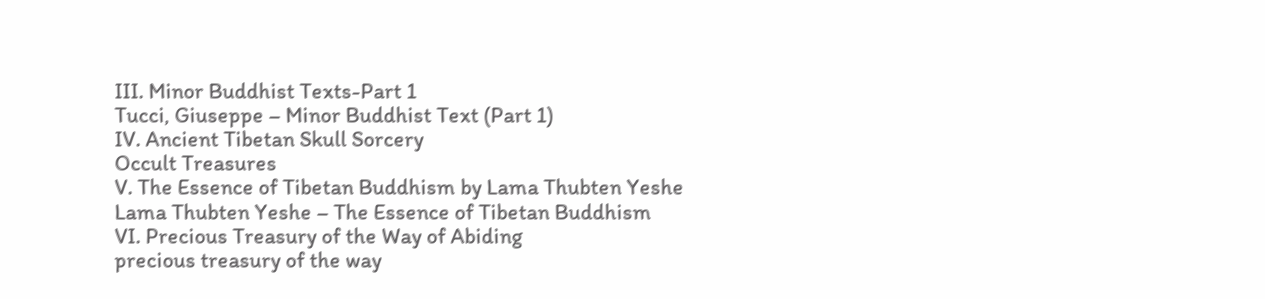III. Minor Buddhist Texts-Part 1
Tucci, Giuseppe – Minor Buddhist Text (Part 1)
IV. Ancient Tibetan Skull Sorcery
Occult Treasures
V. The Essence of Tibetan Buddhism by Lama Thubten Yeshe
Lama Thubten Yeshe – The Essence of Tibetan Buddhism
VI. Precious Treasury of the Way of Abiding
precious treasury of the way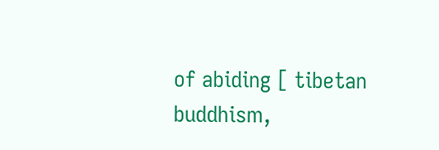of abiding [ tibetan buddhism,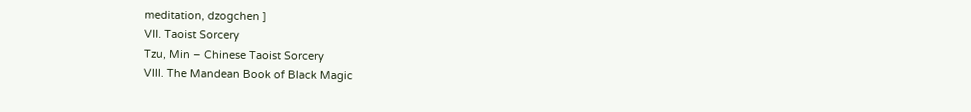meditation, dzogchen ]
VII. Taoist Sorcery
Tzu, Min – Chinese Taoist Sorcery
VIII. The Mandean Book of Black Magic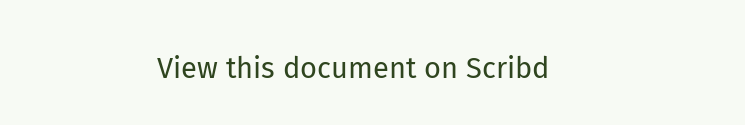View this document on Scribd